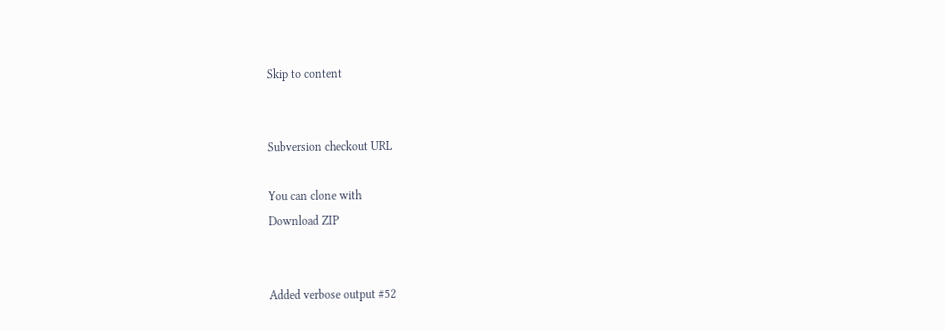Skip to content


Subversion checkout URL

You can clone with
Download ZIP


Added verbose output #52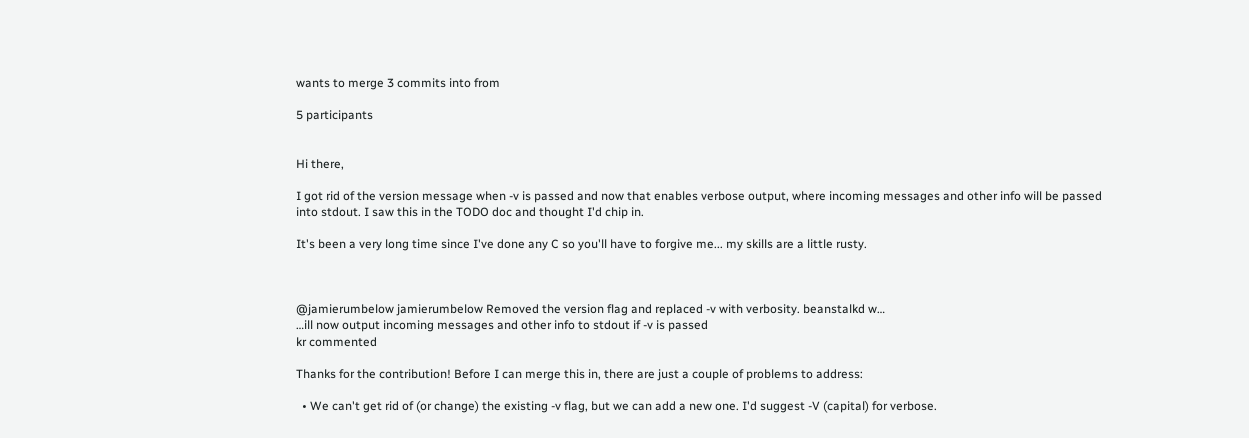wants to merge 3 commits into from

5 participants


Hi there,

I got rid of the version message when -v is passed and now that enables verbose output, where incoming messages and other info will be passed into stdout. I saw this in the TODO doc and thought I'd chip in.

It's been a very long time since I've done any C so you'll have to forgive me... my skills are a little rusty.



@jamierumbelow jamierumbelow Removed the version flag and replaced -v with verbosity. beanstalkd w…
…ill now output incoming messages and other info to stdout if -v is passed
kr commented

Thanks for the contribution! Before I can merge this in, there are just a couple of problems to address:

  • We can't get rid of (or change) the existing -v flag, but we can add a new one. I'd suggest -V (capital) for verbose.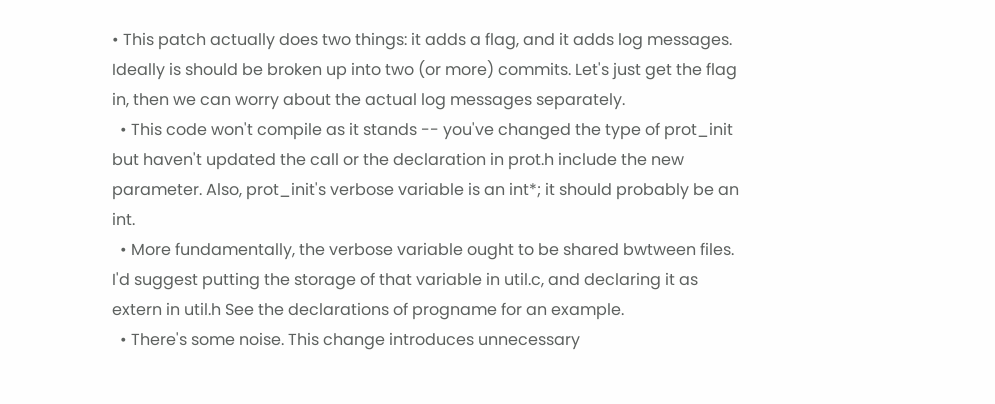• This patch actually does two things: it adds a flag, and it adds log messages. Ideally is should be broken up into two (or more) commits. Let's just get the flag in, then we can worry about the actual log messages separately.
  • This code won't compile as it stands -- you've changed the type of prot_init but haven't updated the call or the declaration in prot.h include the new parameter. Also, prot_init's verbose variable is an int*; it should probably be an int.
  • More fundamentally, the verbose variable ought to be shared bwtween files. I'd suggest putting the storage of that variable in util.c, and declaring it as extern in util.h See the declarations of progname for an example.
  • There's some noise. This change introduces unnecessary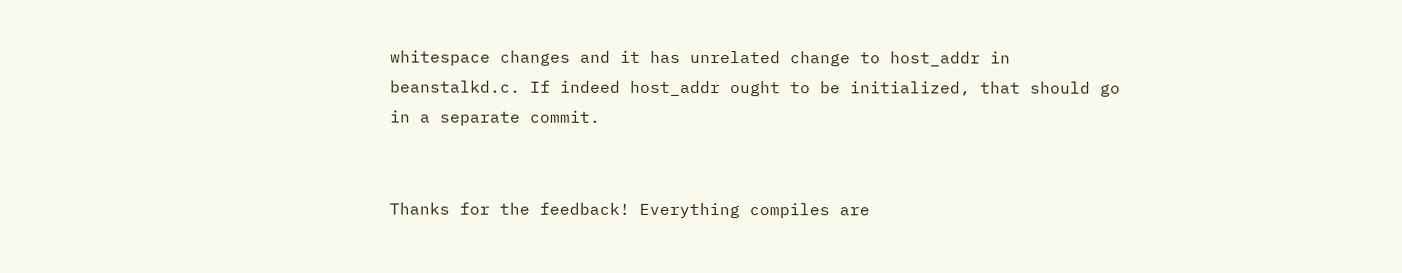whitespace changes and it has unrelated change to host_addr in beanstalkd.c. If indeed host_addr ought to be initialized, that should go in a separate commit.


Thanks for the feedback! Everything compiles are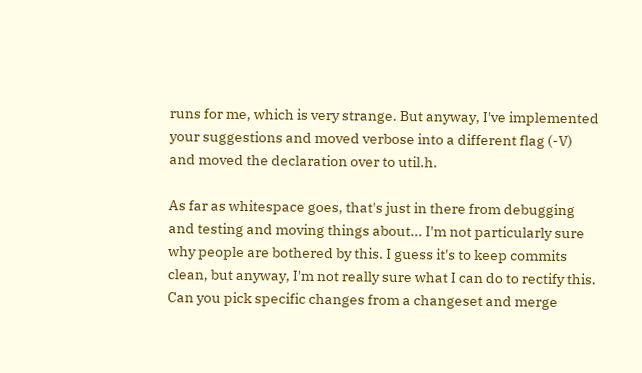runs for me, which is very strange. But anyway, I've implemented your suggestions and moved verbose into a different flag (-V) and moved the declaration over to util.h.

As far as whitespace goes, that's just in there from debugging and testing and moving things about... I'm not particularly sure why people are bothered by this. I guess it's to keep commits clean, but anyway, I'm not really sure what I can do to rectify this. Can you pick specific changes from a changeset and merge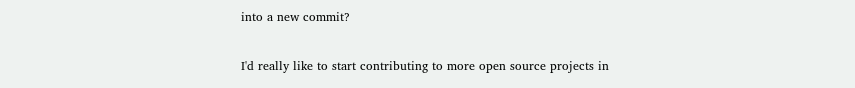into a new commit?

I'd really like to start contributing to more open source projects in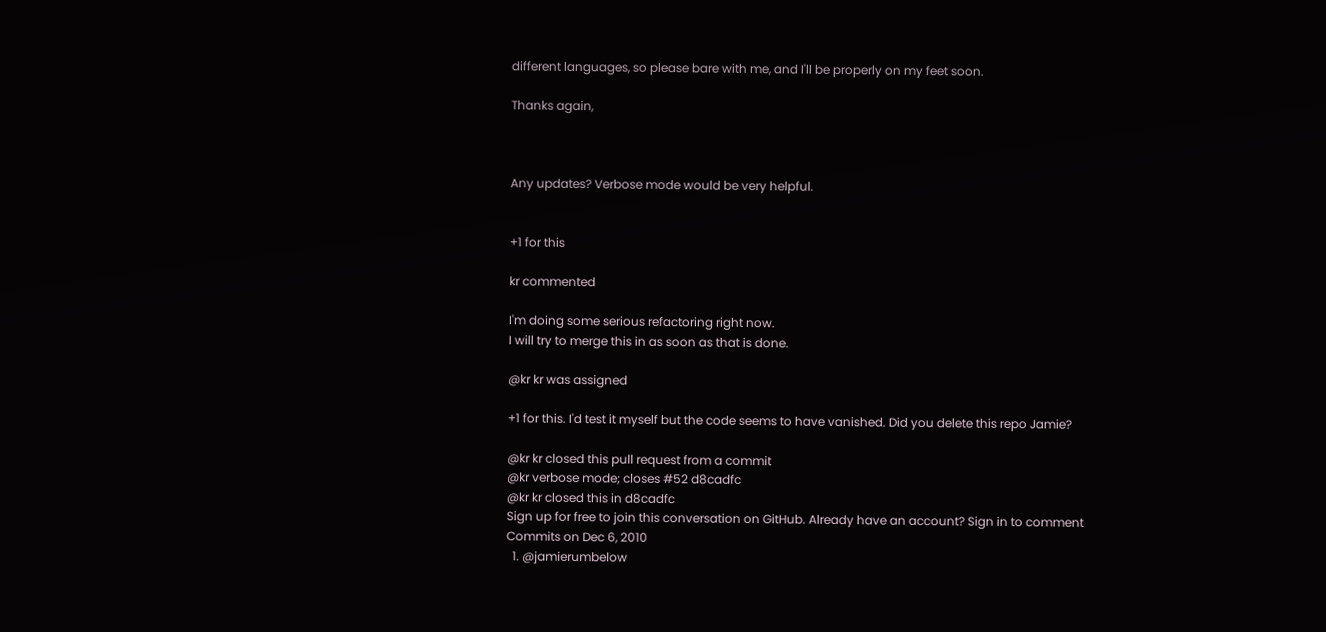different languages, so please bare with me, and I'll be properly on my feet soon.

Thanks again,



Any updates? Verbose mode would be very helpful.


+1 for this

kr commented

I'm doing some serious refactoring right now.
I will try to merge this in as soon as that is done.

@kr kr was assigned

+1 for this. I'd test it myself but the code seems to have vanished. Did you delete this repo Jamie?

@kr kr closed this pull request from a commit
@kr verbose mode; closes #52 d8cadfc
@kr kr closed this in d8cadfc
Sign up for free to join this conversation on GitHub. Already have an account? Sign in to comment
Commits on Dec 6, 2010
  1. @jamierumbelow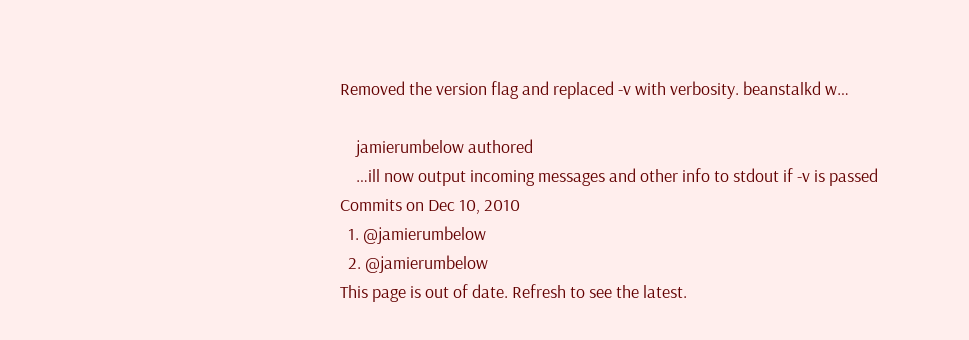Removed the version flag and replaced -v with verbosity. beanstalkd w…

    jamierumbelow authored
    …ill now output incoming messages and other info to stdout if -v is passed
Commits on Dec 10, 2010
  1. @jamierumbelow
  2. @jamierumbelow
This page is out of date. Refresh to see the latest.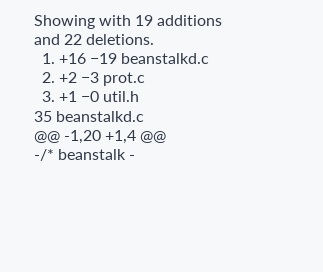Showing with 19 additions and 22 deletions.
  1. +16 −19 beanstalkd.c
  2. +2 −3 prot.c
  3. +1 −0 util.h
35 beanstalkd.c
@@ -1,20 +1,4 @@
-/* beanstalk -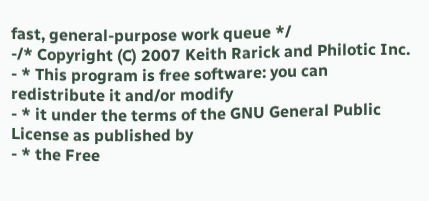fast, general-purpose work queue */
-/* Copyright (C) 2007 Keith Rarick and Philotic Inc.
- * This program is free software: you can redistribute it and/or modify
- * it under the terms of the GNU General Public License as published by
- * the Free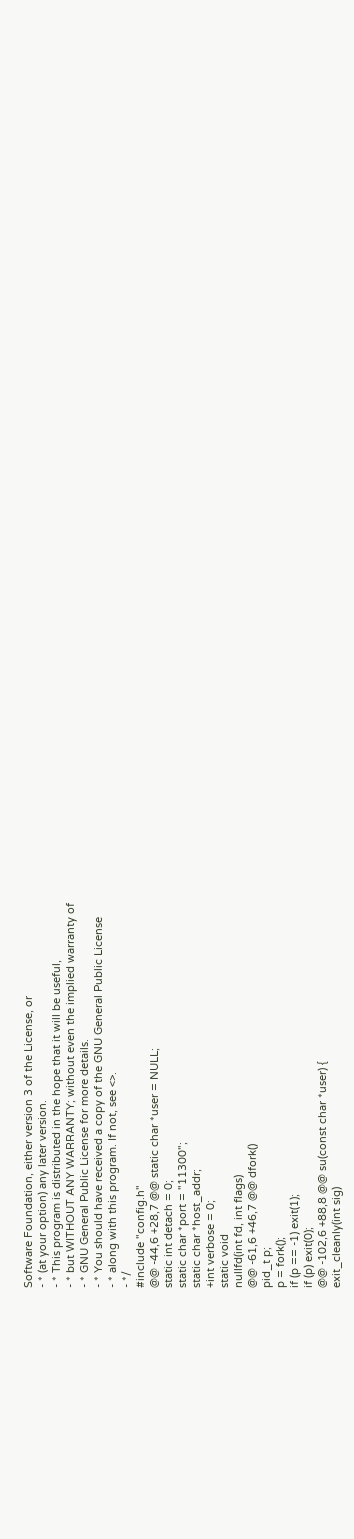Software Foundation, either version 3 of the License, or
- * (at your option) any later version.
- * This program is distributed in the hope that it will be useful,
- * but WITHOUT ANY WARRANTY; without even the implied warranty of
- * GNU General Public License for more details.
- * You should have received a copy of the GNU General Public License
- * along with this program. If not, see <>.
- */
#include "config.h"
@@ -44,6 +28,7 @@ static char *user = NULL;
static int detach = 0;
static char *port = "11300";
static char *host_addr;
+int verbose = 0;
static void
nullfd(int fd, int flags)
@@ -61,6 +46,7 @@ dfork()
pid_t p;
p = fork();
if (p == -1) exit(1);
if (p) exit(0);
@@ -102,6 +88,8 @@ su(const char *user) {
exit_cleanly(int sig)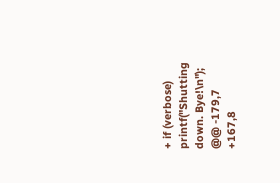+ if (verbose) printf("Shutting down. Bye!\n");
@@ -179,7 +167,8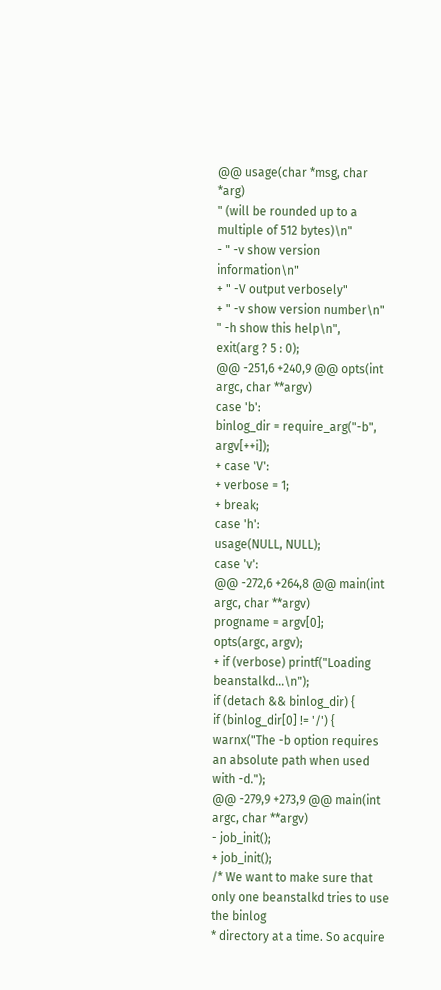@@ usage(char *msg, char *arg)
" (will be rounded up to a multiple of 512 bytes)\n"
- " -v show version information\n"
+ " -V output verbosely"
+ " -v show version number\n"
" -h show this help\n",
exit(arg ? 5 : 0);
@@ -251,6 +240,9 @@ opts(int argc, char **argv)
case 'b':
binlog_dir = require_arg("-b", argv[++i]);
+ case 'V':
+ verbose = 1;
+ break;
case 'h':
usage(NULL, NULL);
case 'v':
@@ -272,6 +264,8 @@ main(int argc, char **argv)
progname = argv[0];
opts(argc, argv);
+ if (verbose) printf("Loading beanstalkd...\n");
if (detach && binlog_dir) {
if (binlog_dir[0] != '/') {
warnx("The -b option requires an absolute path when used with -d.");
@@ -279,9 +273,9 @@ main(int argc, char **argv)
- job_init();
+ job_init();
/* We want to make sure that only one beanstalkd tries to use the binlog
* directory at a time. So acquire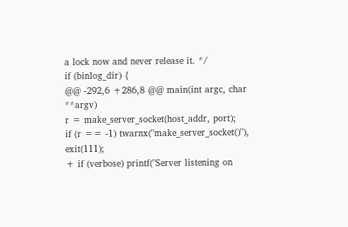a lock now and never release it. */
if (binlog_dir) {
@@ -292,6 +286,8 @@ main(int argc, char **argv)
r = make_server_socket(host_addr, port);
if (r == -1) twarnx("make_server_socket()"), exit(111);
+ if (verbose) printf("Server listening on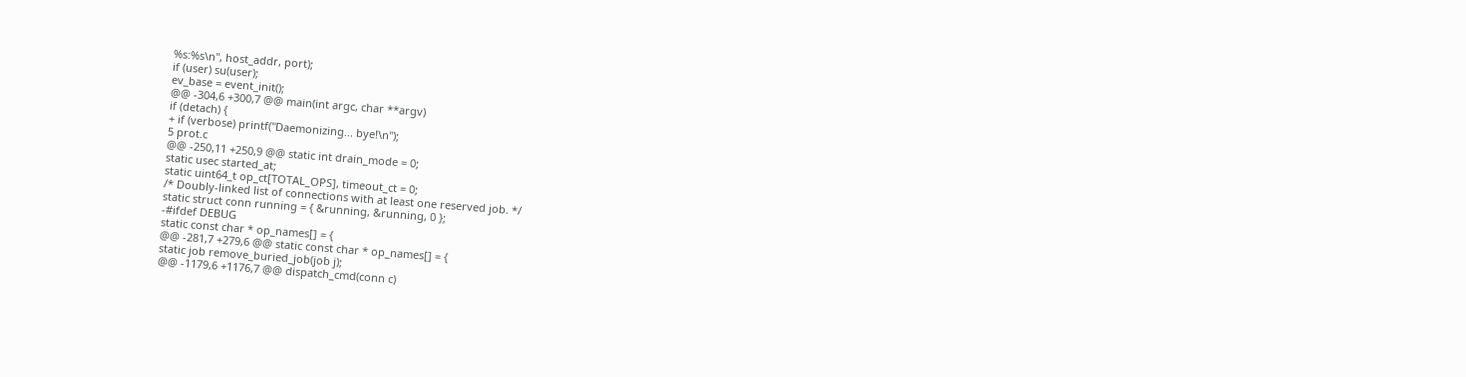%s:%s\n", host_addr, port);
if (user) su(user);
ev_base = event_init();
@@ -304,6 +300,7 @@ main(int argc, char **argv)
if (detach) {
+ if (verbose) printf("Daemonizing... bye!\n");
5 prot.c
@@ -250,11 +250,9 @@ static int drain_mode = 0;
static usec started_at;
static uint64_t op_ct[TOTAL_OPS], timeout_ct = 0;
/* Doubly-linked list of connections with at least one reserved job. */
static struct conn running = { &running, &running, 0 };
-#ifdef DEBUG
static const char * op_names[] = {
@@ -281,7 +279,6 @@ static const char * op_names[] = {
static job remove_buried_job(job j);
@@ -1179,6 +1176,7 @@ dispatch_cmd(conn c)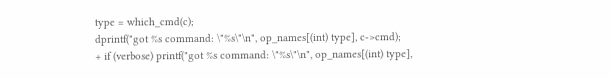type = which_cmd(c);
dprintf("got %s command: \"%s\"\n", op_names[(int) type], c->cmd);
+ if (verbose) printf("got %s command: \"%s\"\n", op_names[(int) type],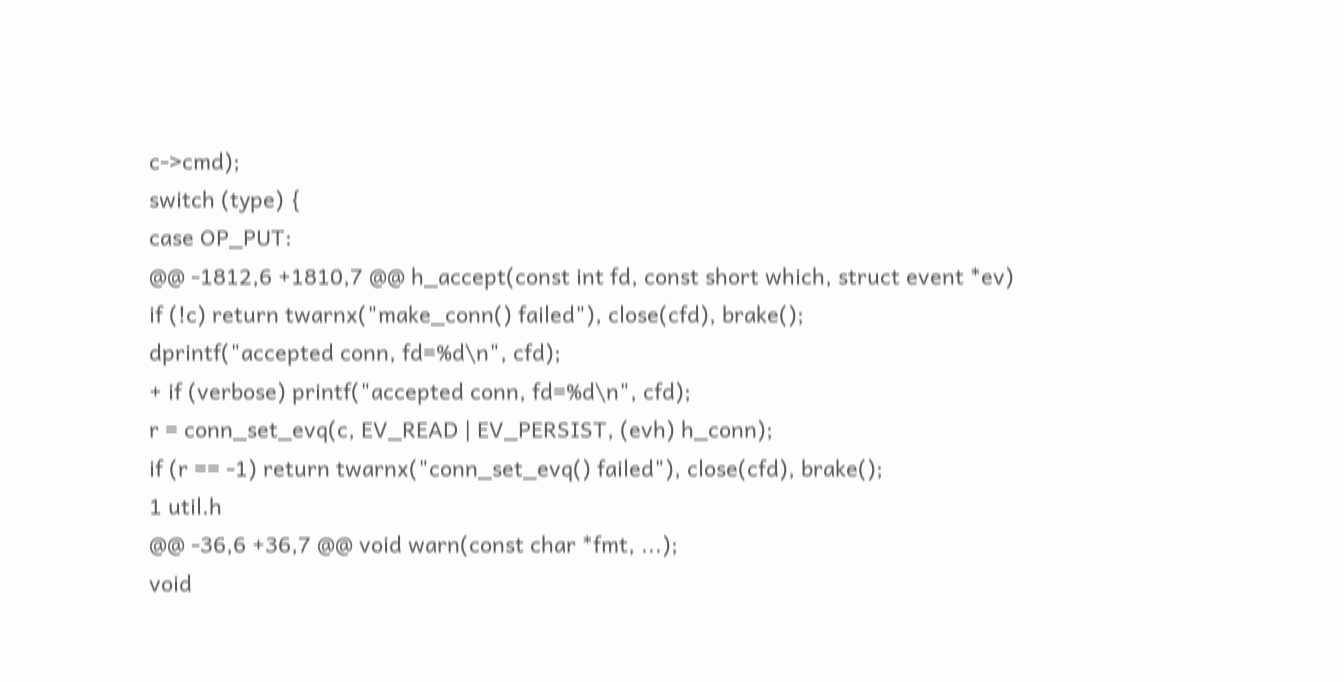c->cmd);
switch (type) {
case OP_PUT:
@@ -1812,6 +1810,7 @@ h_accept(const int fd, const short which, struct event *ev)
if (!c) return twarnx("make_conn() failed"), close(cfd), brake();
dprintf("accepted conn, fd=%d\n", cfd);
+ if (verbose) printf("accepted conn, fd=%d\n", cfd);
r = conn_set_evq(c, EV_READ | EV_PERSIST, (evh) h_conn);
if (r == -1) return twarnx("conn_set_evq() failed"), close(cfd), brake();
1 util.h
@@ -36,6 +36,7 @@ void warn(const char *fmt, ...);
void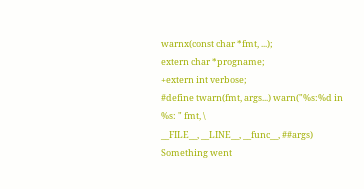warnx(const char *fmt, ...);
extern char *progname;
+extern int verbose;
#define twarn(fmt, args...) warn("%s:%d in %s: " fmt, \
__FILE__, __LINE__, __func__, ##args)
Something went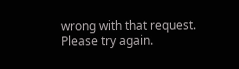wrong with that request. Please try again.